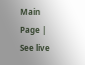Main Page | See live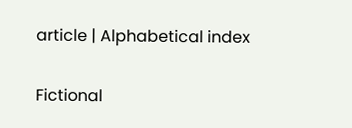article | Alphabetical index


Fictional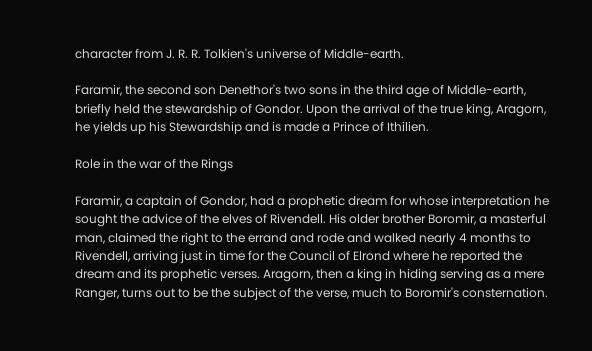character from J. R. R. Tolkien's universe of Middle-earth.

Faramir, the second son Denethor's two sons in the third age of Middle-earth, briefly held the stewardship of Gondor. Upon the arrival of the true king, Aragorn, he yields up his Stewardship and is made a Prince of Ithilien.

Role in the war of the Rings

Faramir, a captain of Gondor, had a prophetic dream for whose interpretation he sought the advice of the elves of Rivendell. His older brother Boromir, a masterful man, claimed the right to the errand and rode and walked nearly 4 months to Rivendell, arriving just in time for the Council of Elrond where he reported the dream and its prophetic verses. Aragorn, then a king in hiding serving as a mere Ranger, turns out to be the subject of the verse, much to Boromir's consternation.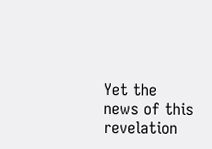Yet the news of this revelation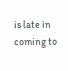is late in coming to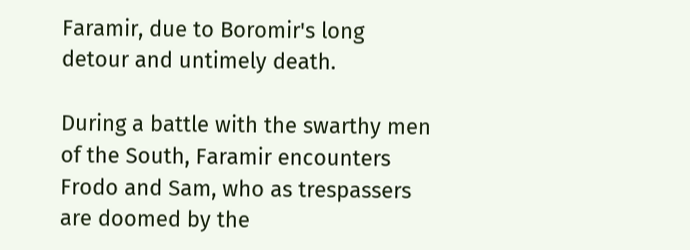Faramir, due to Boromir's long detour and untimely death.

During a battle with the swarthy men of the South, Faramir encounters Frodo and Sam, who as trespassers are doomed by the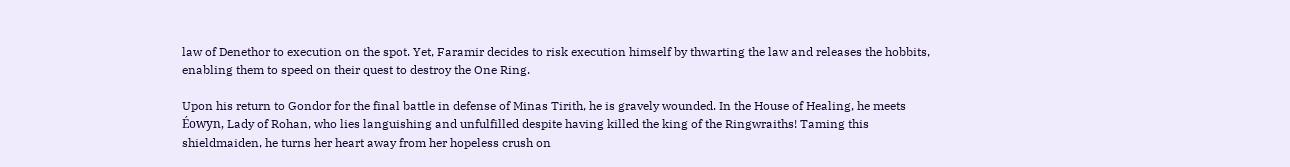law of Denethor to execution on the spot. Yet, Faramir decides to risk execution himself by thwarting the law and releases the hobbits, enabling them to speed on their quest to destroy the One Ring.

Upon his return to Gondor for the final battle in defense of Minas Tirith, he is gravely wounded. In the House of Healing, he meets Éowyn, Lady of Rohan, who lies languishing and unfulfilled despite having killed the king of the Ringwraiths! Taming this shieldmaiden, he turns her heart away from her hopeless crush on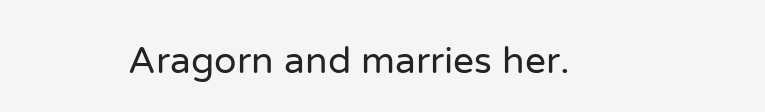Aragorn and marries her.